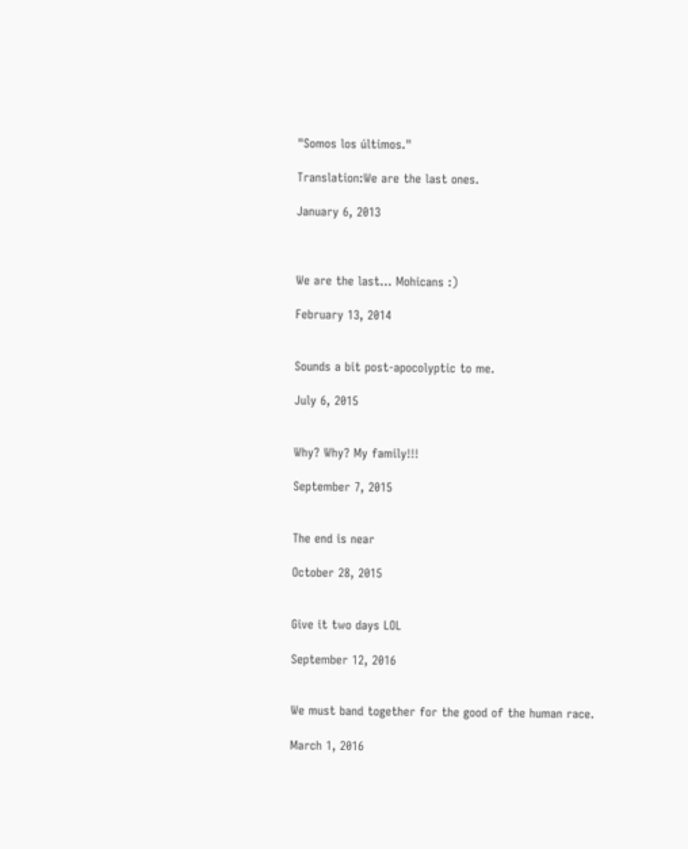"Somos los últimos."

Translation:We are the last ones.

January 6, 2013



We are the last... Mohicans :)

February 13, 2014


Sounds a bit post-apocolyptic to me.

July 6, 2015


Why? Why? My family!!!

September 7, 2015


The end is near

October 28, 2015


Give it two days LOL

September 12, 2016


We must band together for the good of the human race.

March 1, 2016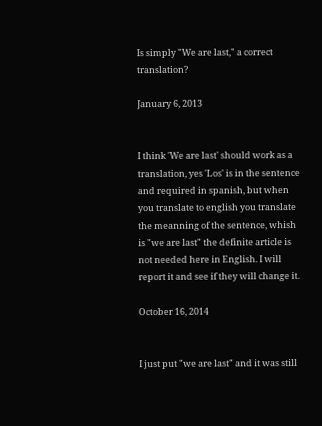Is simply "We are last," a correct translation?

January 6, 2013


I think 'We are last' should work as a translation, yes 'Los' is in the sentence and required in spanish, but when you translate to english you translate the meanning of the sentence, whish is "we are last" the definite article is not needed here in English. I will report it and see if they will change it.

October 16, 2014


I just put "we are last" and it was still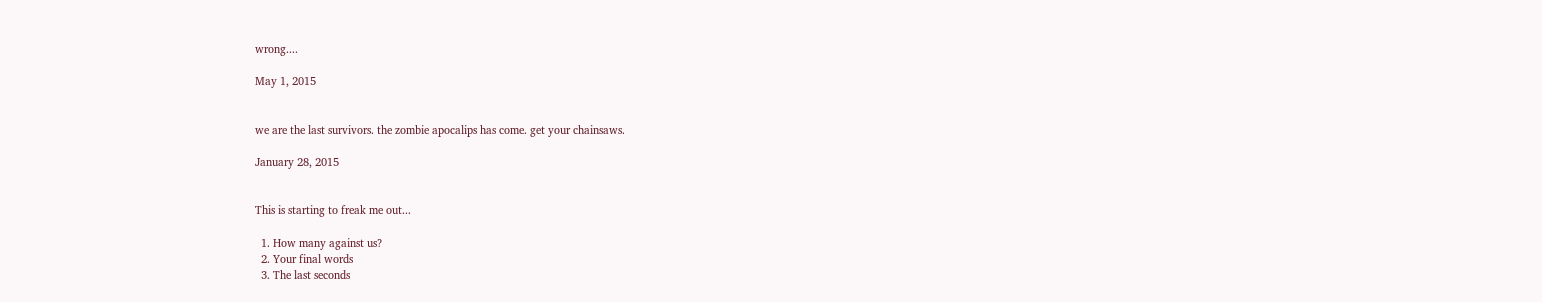wrong....

May 1, 2015


we are the last survivors. the zombie apocalips has come. get your chainsaws.

January 28, 2015


This is starting to freak me out...

  1. How many against us?
  2. Your final words
  3. The last seconds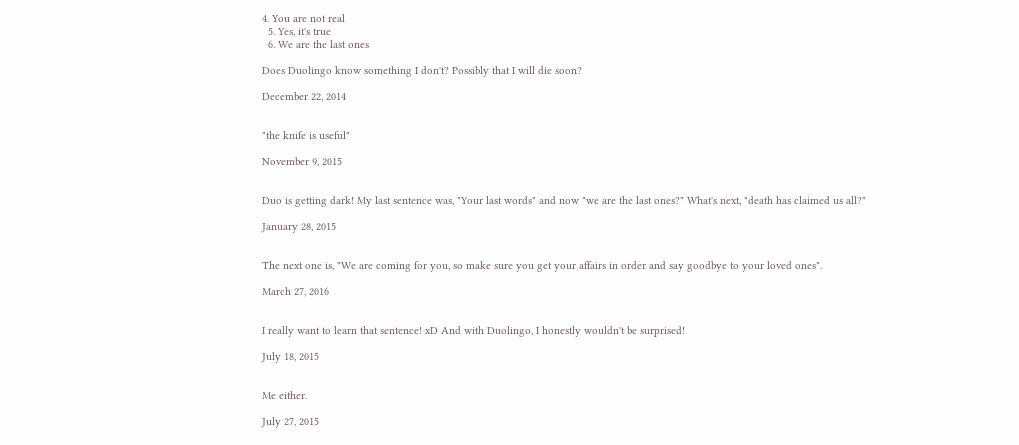4. You are not real
  5. Yes, it's true
  6. We are the last ones

Does Duolingo know something I don't? Possibly that I will die soon?

December 22, 2014


"the knife is useful"

November 9, 2015


Duo is getting dark! My last sentence was, "Your last words" and now "we are the last ones?" What's next, "death has claimed us all?"

January 28, 2015


The next one is, "We are coming for you, so make sure you get your affairs in order and say goodbye to your loved ones".

March 27, 2016


I really want to learn that sentence! xD And with Duolingo, I honestly wouldn't be surprised!

July 18, 2015


Me either.

July 27, 2015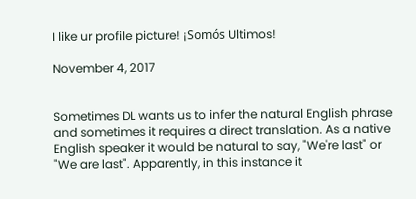I like ur profile picture! ¡Somós Ultimos!

November 4, 2017


Sometimes DL wants us to infer the natural English phrase and sometimes it requires a direct translation. As a native English speaker it would be natural to say, "We're last" or "We are last". Apparently, in this instance it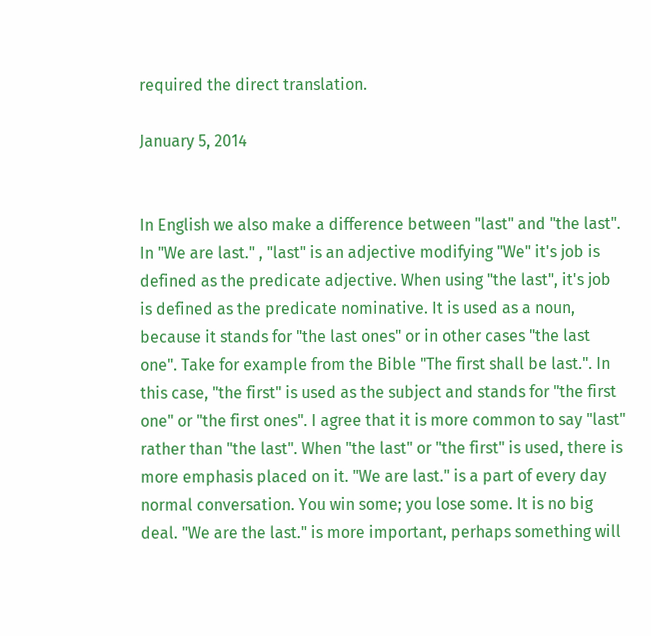required the direct translation.

January 5, 2014


In English we also make a difference between "last" and "the last". In "We are last." , "last" is an adjective modifying "We" it's job is defined as the predicate adjective. When using "the last", it's job is defined as the predicate nominative. It is used as a noun, because it stands for "the last ones" or in other cases "the last one". Take for example from the Bible "The first shall be last.". In this case, "the first" is used as the subject and stands for "the first one" or "the first ones". I agree that it is more common to say "last" rather than "the last". When "the last" or "the first" is used, there is more emphasis placed on it. "We are last." is a part of every day normal conversation. You win some; you lose some. It is no big deal. "We are the last." is more important, perhaps something will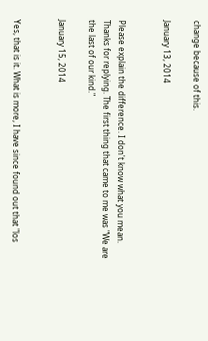change because of this.

January 13, 2014


Please explain the difference. I don't know what you mean. Thanks for replying. The first thing that came to me was "We are the last of our kind."

January 15, 2014


Yes, that is it. What is more, I have since found out that "los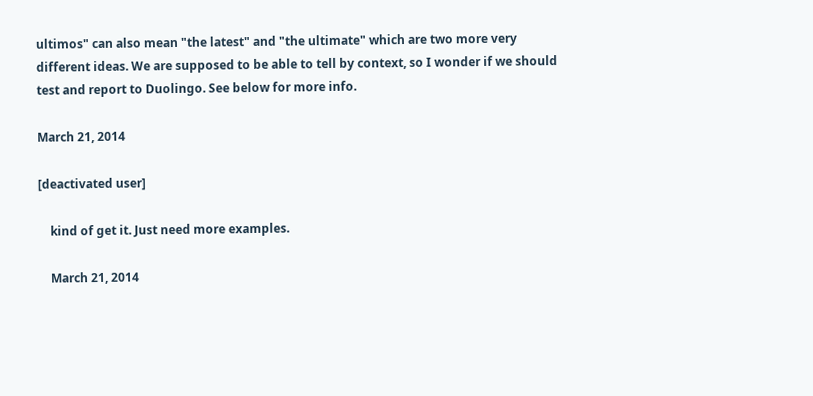ultimos" can also mean "the latest" and "the ultimate" which are two more very different ideas. We are supposed to be able to tell by context, so I wonder if we should test and report to Duolingo. See below for more info.

March 21, 2014

[deactivated user]

    kind of get it. Just need more examples.

    March 21, 2014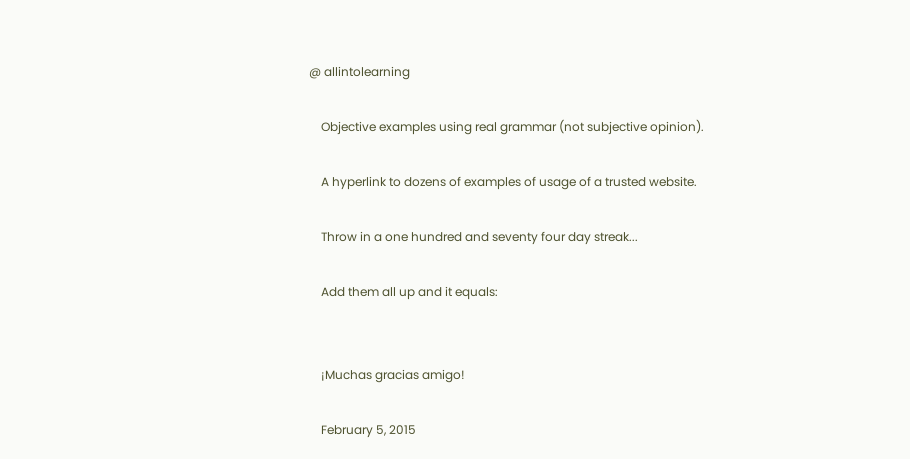@ allintolearning

    Objective examples using real grammar (not subjective opinion).

    A hyperlink to dozens of examples of usage of a trusted website.

    Throw in a one hundred and seventy four day streak...

    Add them all up and it equals:


    ¡Muchas gracias amigo!

    February 5, 2015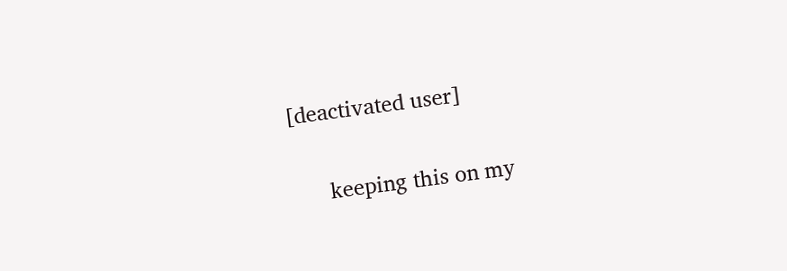[deactivated user]

      keeping this on my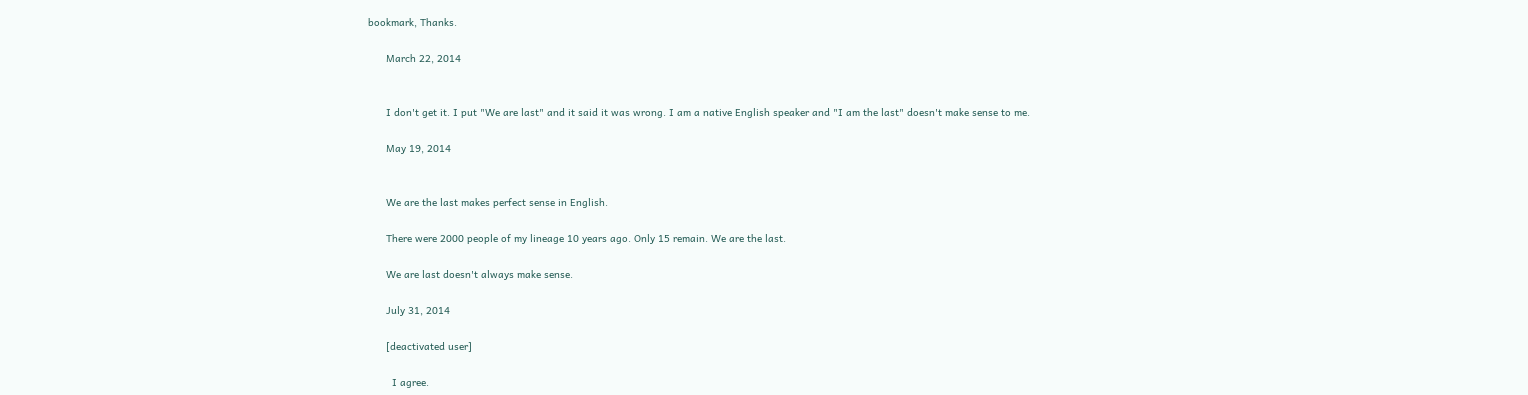bookmark, Thanks.

      March 22, 2014


      I don't get it. I put "We are last" and it said it was wrong. I am a native English speaker and "I am the last" doesn't make sense to me.

      May 19, 2014


      We are the last makes perfect sense in English.

      There were 2000 people of my lineage 10 years ago. Only 15 remain. We are the last.

      We are last doesn't always make sense.

      July 31, 2014

      [deactivated user]

        I agree.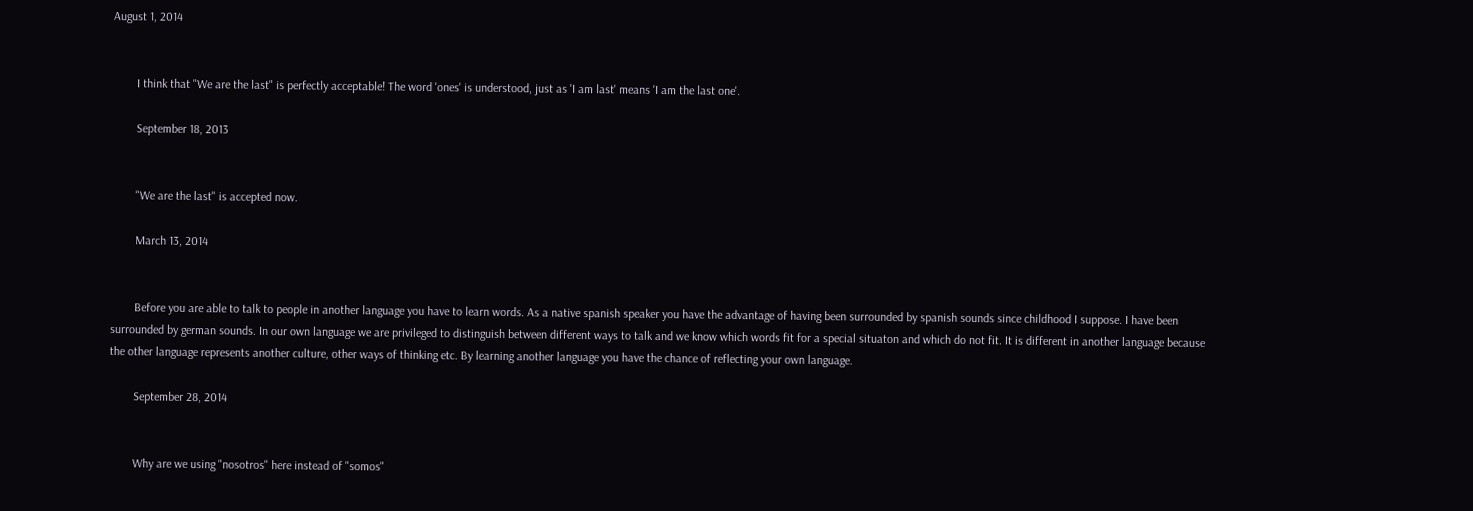August 1, 2014


        I think that "We are the last" is perfectly acceptable! The word 'ones' is understood, just as 'I am last' means 'I am the last one'.

        September 18, 2013


        "We are the last" is accepted now.

        March 13, 2014


        Before you are able to talk to people in another language you have to learn words. As a native spanish speaker you have the advantage of having been surrounded by spanish sounds since childhood I suppose. I have been surrounded by german sounds. In our own language we are privileged to distinguish between different ways to talk and we know which words fit for a special situaton and which do not fit. It is different in another language because the other language represents another culture, other ways of thinking etc. By learning another language you have the chance of reflecting your own language.

        September 28, 2014


        Why are we using "nosotros" here instead of "somos"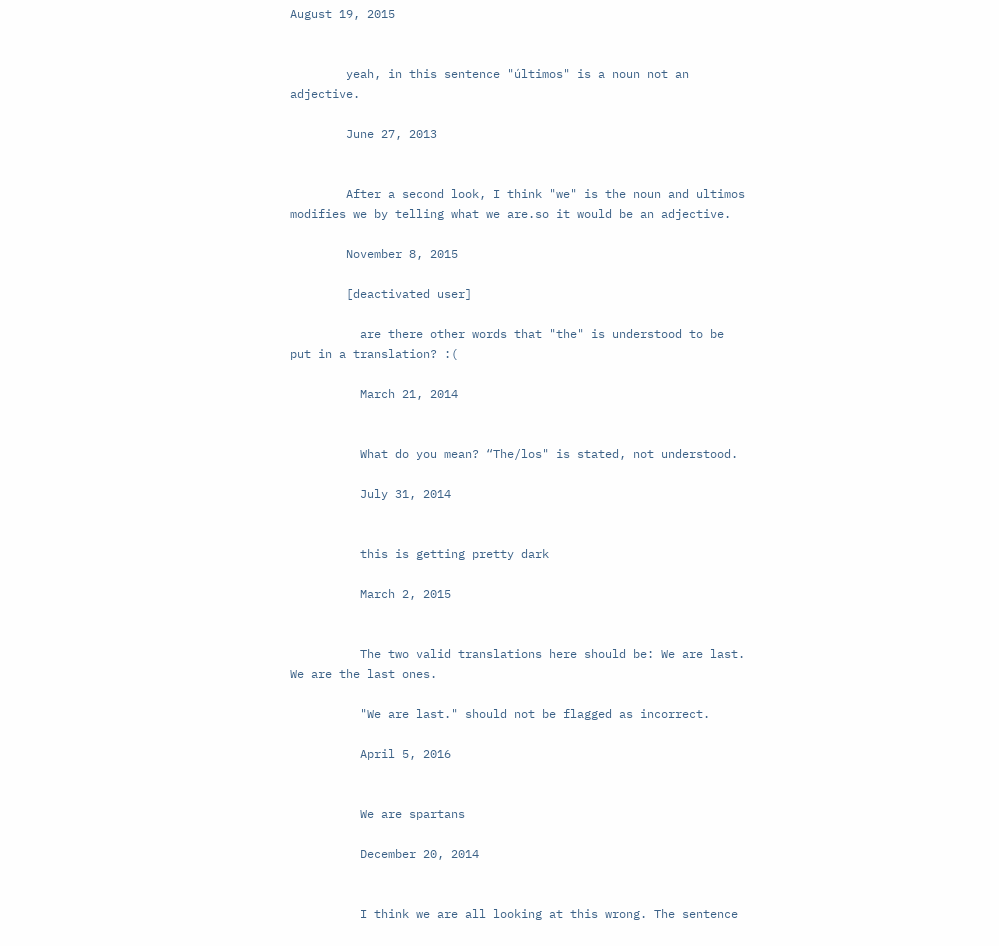August 19, 2015


        yeah, in this sentence "últimos" is a noun not an adjective.

        June 27, 2013


        After a second look, I think "we" is the noun and ultimos modifies we by telling what we are.so it would be an adjective.

        November 8, 2015

        [deactivated user]

          are there other words that "the" is understood to be put in a translation? :(

          March 21, 2014


          What do you mean? “The/los" is stated, not understood.

          July 31, 2014


          this is getting pretty dark

          March 2, 2015


          The two valid translations here should be: We are last. We are the last ones.

          "We are last." should not be flagged as incorrect.

          April 5, 2016


          We are spartans

          December 20, 2014


          I think we are all looking at this wrong. The sentence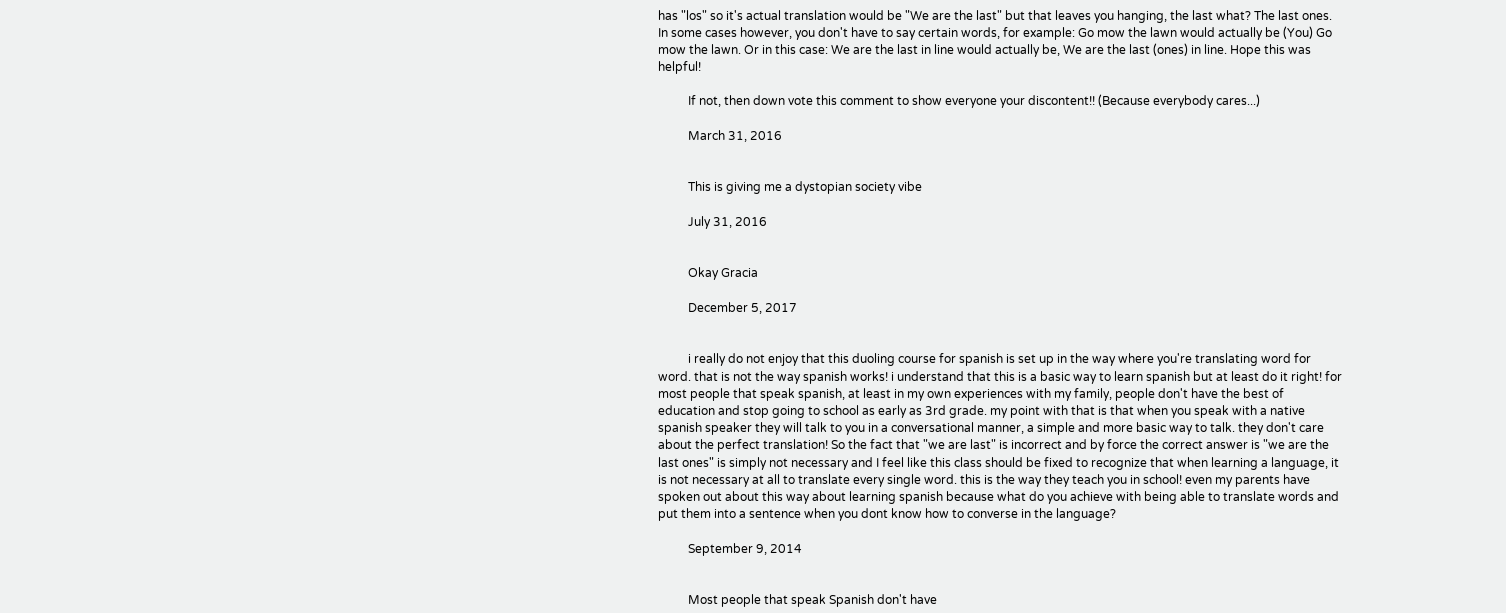has "los" so it's actual translation would be "We are the last" but that leaves you hanging, the last what? The last ones. In some cases however, you don't have to say certain words, for example: Go mow the lawn would actually be (You) Go mow the lawn. Or in this case: We are the last in line would actually be, We are the last (ones) in line. Hope this was helpful!

          If not, then down vote this comment to show everyone your discontent!! (Because everybody cares...)

          March 31, 2016


          This is giving me a dystopian society vibe

          July 31, 2016


          Okay Gracia

          December 5, 2017


          i really do not enjoy that this duoling course for spanish is set up in the way where you're translating word for word. that is not the way spanish works! i understand that this is a basic way to learn spanish but at least do it right! for most people that speak spanish, at least in my own experiences with my family, people don't have the best of education and stop going to school as early as 3rd grade. my point with that is that when you speak with a native spanish speaker they will talk to you in a conversational manner, a simple and more basic way to talk. they don't care about the perfect translation! So the fact that "we are last" is incorrect and by force the correct answer is "we are the last ones" is simply not necessary and I feel like this class should be fixed to recognize that when learning a language, it is not necessary at all to translate every single word. this is the way they teach you in school! even my parents have spoken out about this way about learning spanish because what do you achieve with being able to translate words and put them into a sentence when you dont know how to converse in the language?

          September 9, 2014


          Most people that speak Spanish don't have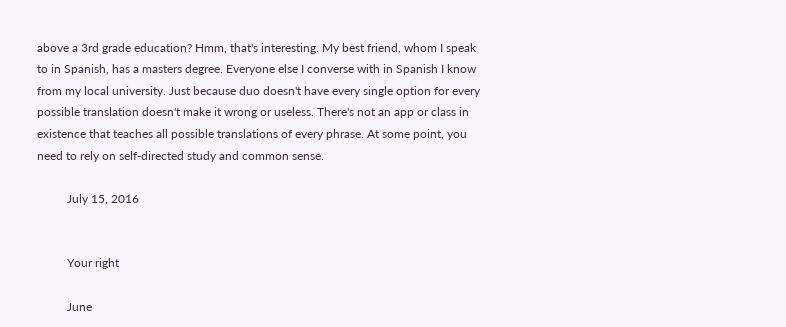above a 3rd grade education? Hmm, that's interesting. My best friend, whom I speak to in Spanish, has a masters degree. Everyone else I converse with in Spanish I know from my local university. Just because duo doesn't have every single option for every possible translation doesn't make it wrong or useless. There's not an app or class in existence that teaches all possible translations of every phrase. At some point, you need to rely on self-directed study and common sense.

          July 15, 2016


          Your right

          June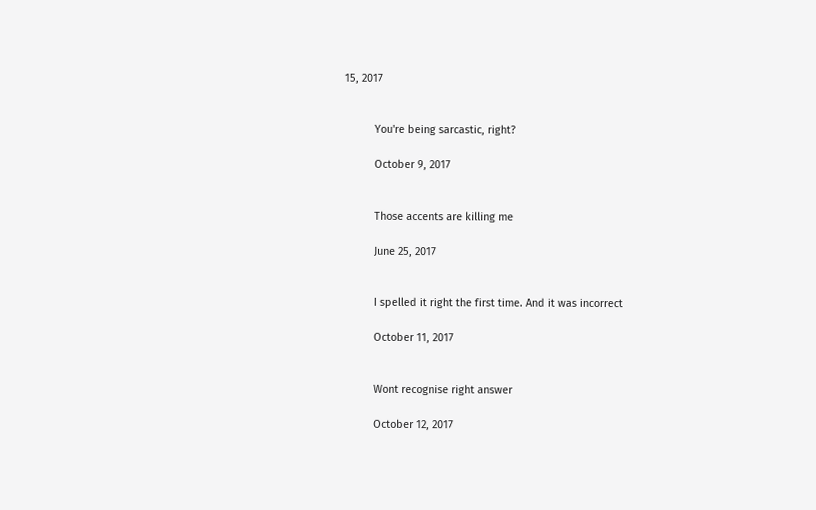15, 2017


          You're being sarcastic, right?

          October 9, 2017


          Those accents are killing me

          June 25, 2017


          I spelled it right the first time. And it was incorrect

          October 11, 2017


          Wont recognise right answer

          October 12, 2017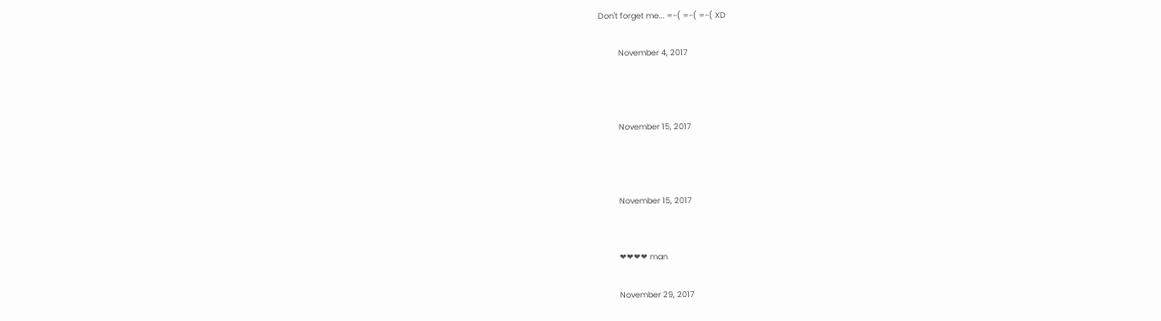Don't forget me... =-( =-( =-( XD

          November 4, 2017



          November 15, 2017



          November 15, 2017


          ❤❤❤❤ man

          November 29, 2017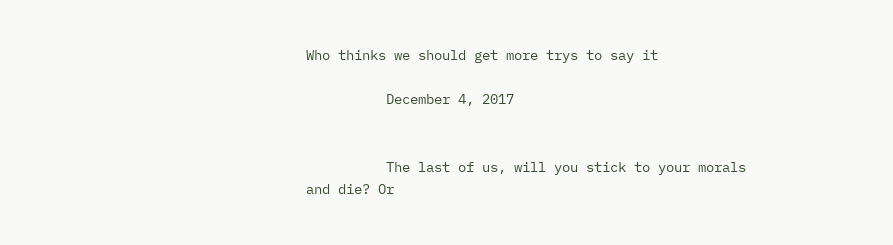Who thinks we should get more trys to say it

          December 4, 2017


          The last of us, will you stick to your morals and die? Or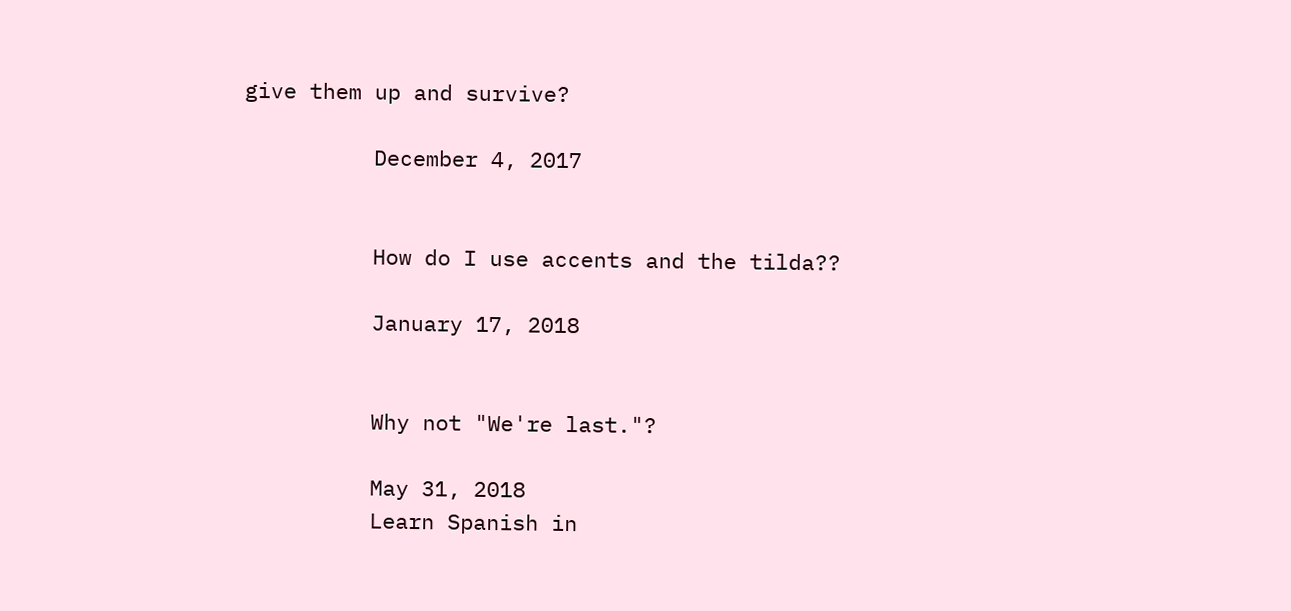give them up and survive?

          December 4, 2017


          How do I use accents and the tilda??

          January 17, 2018


          Why not "We're last."?

          May 31, 2018
          Learn Spanish in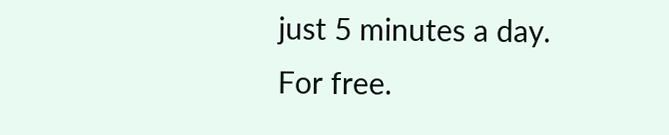just 5 minutes a day. For free.